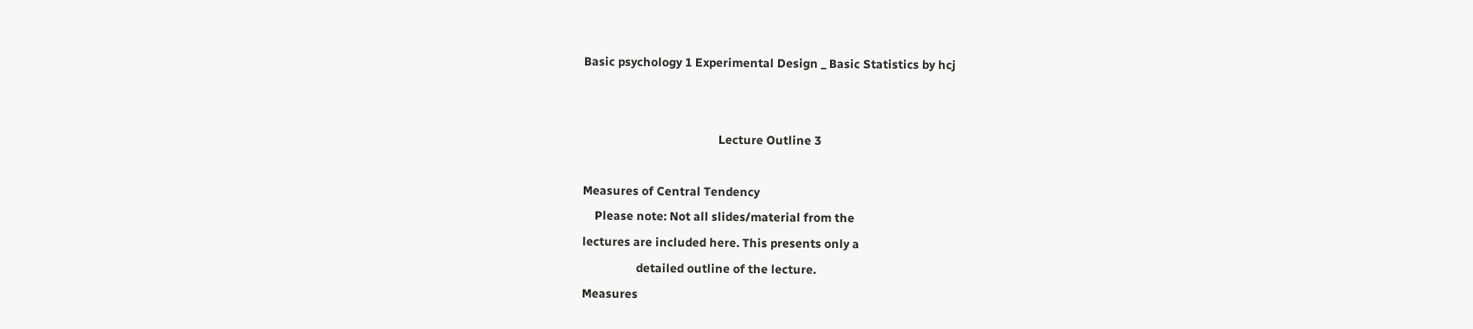Basic psychology 1 Experimental Design _ Basic Statistics by hcj


                                             Lecture Outline 3

Measures of Central Tendency
    Please note: Not all slides/material from the
lectures are included here. This presents only a
                  detailed outline of the lecture.
Measures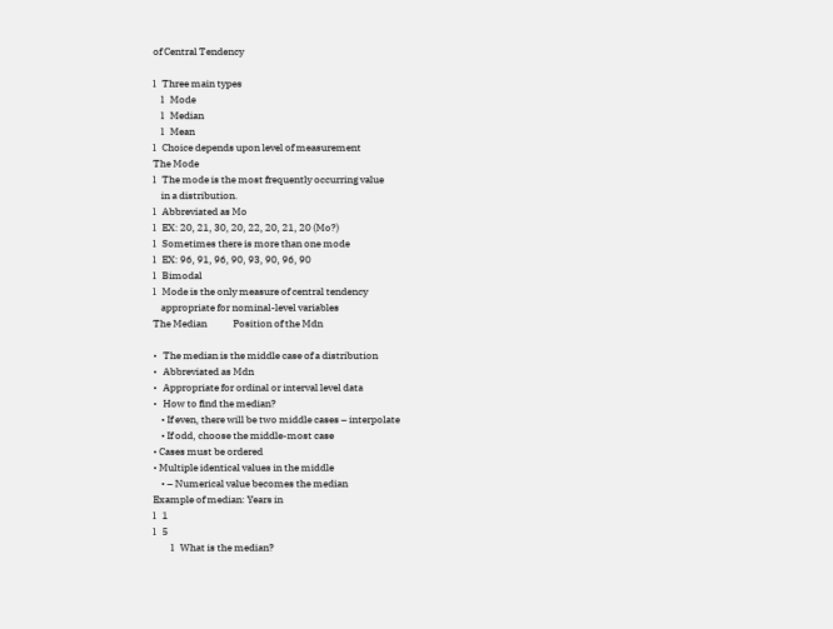of Central Tendency

l   Three main types
    l   Mode
    l   Median
    l   Mean
l   Choice depends upon level of measurement
The Mode
l   The mode is the most frequently occurring value
    in a distribution.
l   Abbreviated as Mo
l   EX: 20, 21, 30, 20, 22, 20, 21, 20 (Mo?)
l   Sometimes there is more than one mode
l   EX: 96, 91, 96, 90, 93, 90, 96, 90
l   Bimodal
l   Mode is the only measure of central tendency
    appropriate for nominal-level variables
The Median             Position of the Mdn

•   The median is the middle case of a distribution
•   Abbreviated as Mdn
•   Appropriate for ordinal or interval level data
•   How to find the median?
    • If even, there will be two middle cases – interpolate
    • If odd, choose the middle-most case
• Cases must be ordered
• Multiple identical values in the middle
    • – Numerical value becomes the median
Example of median: Years in
l   1
l   5
         l   What is the median?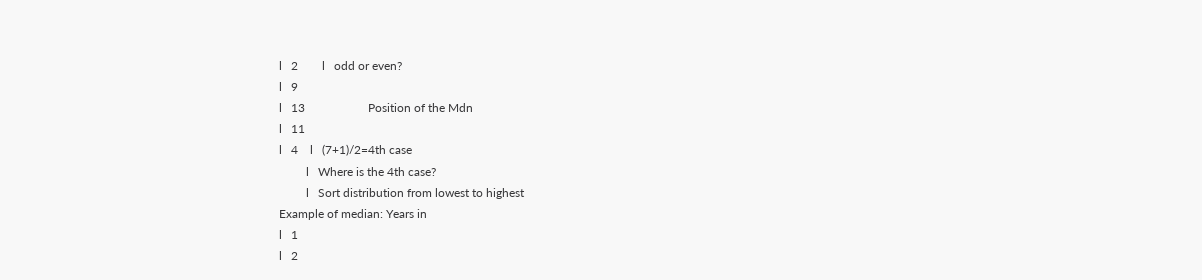l   2        l   odd or even?
l   9
l   13                     Position of the Mdn
l   11
l   4    l   (7+1)/2=4th case
         l   Where is the 4th case?
         l   Sort distribution from lowest to highest
Example of median: Years in
l   1
l   2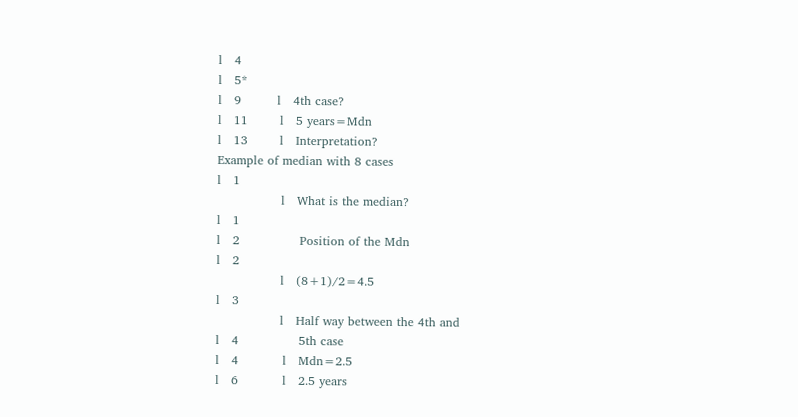l   4
l   5*
l   9         l   4th case?
l   11        l   5 years=Mdn
l   13        l   Interpretation?
Example of median with 8 cases
l   1
                l   What is the median?
l   1
l   2               Position of the Mdn
l   2
                l   (8+1)/2=4.5
l   3
                l   Half way between the 4th and
l   4               5th case
l   4           l   Mdn=2.5
l   6           l   2.5 years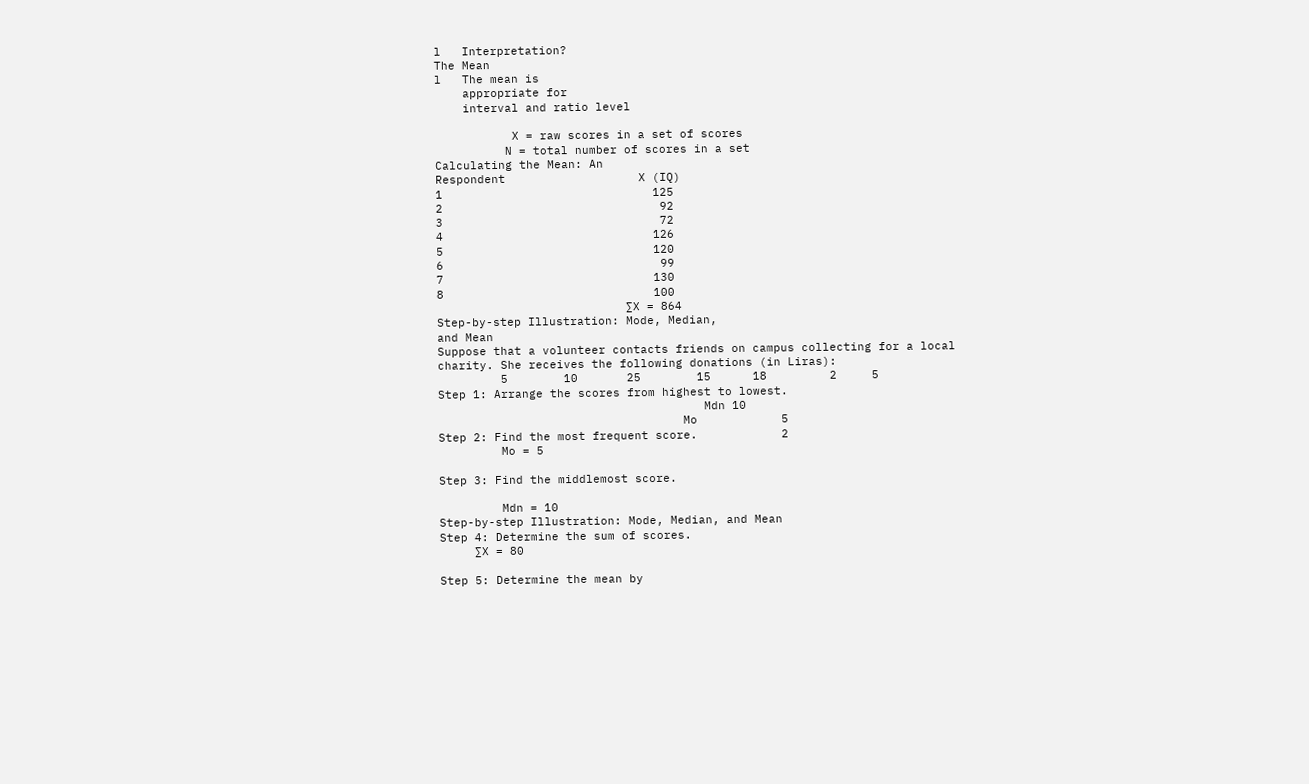l   Interpretation?
The Mean
l   The mean is
    appropriate for
    interval and ratio level

           X = raw scores in a set of scores
          N = total number of scores in a set
Calculating the Mean: An
Respondent                   X (IQ)
1                              125
2                               92
3                               72
4                              126
5                              120
6                               99
7                              130
8                              100
                           ∑X = 864
Step-by-step Illustration: Mode, Median,
and Mean
Suppose that a volunteer contacts friends on campus collecting for a local
charity. She receives the following donations (in Liras):
         5        10       25        15      18         2     5
Step 1: Arrange the scores from highest to lowest.
                                      Mdn 10
                                   Mo            5
Step 2: Find the most frequent score.            2
         Mo = 5

Step 3: Find the middlemost score.

         Mdn = 10
Step-by-step Illustration: Mode, Median, and Mean
Step 4: Determine the sum of scores.
     ∑X = 80

Step 5: Determine the mean by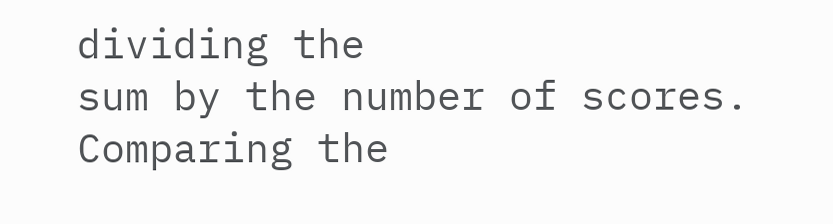dividing the
sum by the number of scores.
Comparing the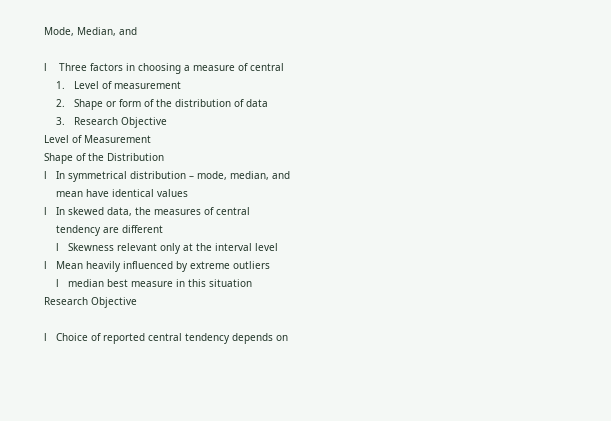Mode, Median, and

l    Three factors in choosing a measure of central
    1.   Level of measurement
    2.   Shape or form of the distribution of data
    3.   Research Objective
Level of Measurement
Shape of the Distribution
l   In symmetrical distribution – mode, median, and
    mean have identical values
l   In skewed data, the measures of central
    tendency are different
    l   Skewness relevant only at the interval level
l   Mean heavily influenced by extreme outliers
    l   median best measure in this situation
Research Objective

l   Choice of reported central tendency depends on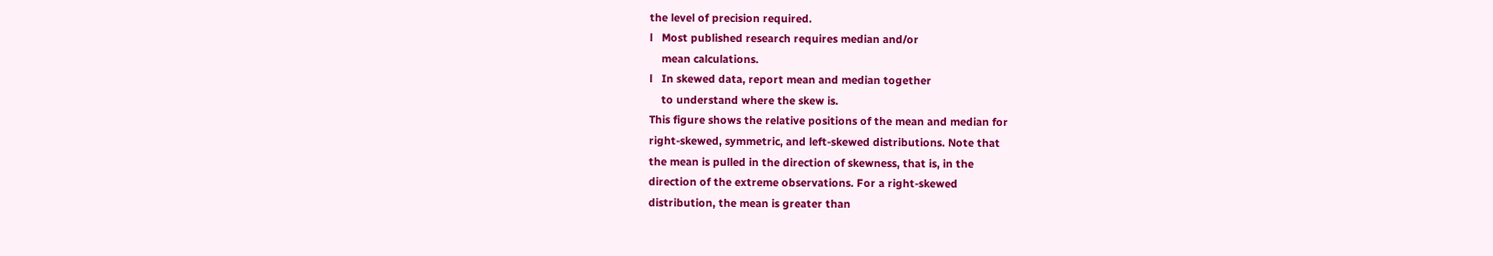the level of precision required.
l   Most published research requires median and/or
    mean calculations.
l   In skewed data, report mean and median together
    to understand where the skew is.
This figure shows the relative positions of the mean and median for
right-skewed, symmetric, and left-skewed distributions. Note that
the mean is pulled in the direction of skewness, that is, in the
direction of the extreme observations. For a right-skewed
distribution, the mean is greater than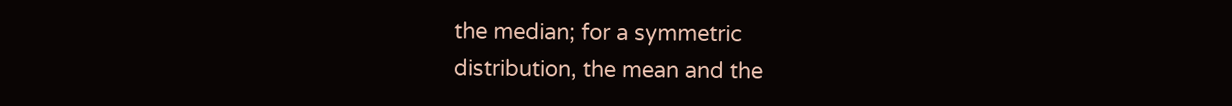the median; for a symmetric
distribution, the mean and the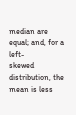median are equal; and, for a left-
skewed distribution, the mean is less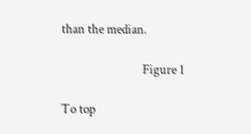than the median.

                           Figure 1

To top